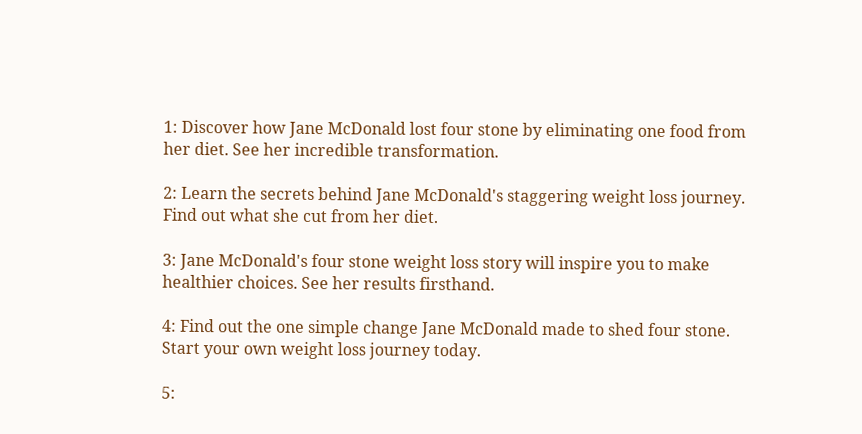1: Discover how Jane McDonald lost four stone by eliminating one food from her diet. See her incredible transformation.

2: Learn the secrets behind Jane McDonald's staggering weight loss journey. Find out what she cut from her diet.

3: Jane McDonald's four stone weight loss story will inspire you to make healthier choices. See her results firsthand.

4: Find out the one simple change Jane McDonald made to shed four stone. Start your own weight loss journey today.

5: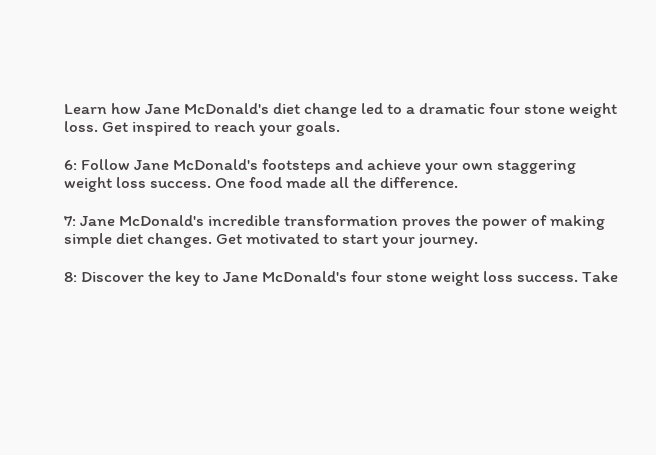Learn how Jane McDonald's diet change led to a dramatic four stone weight loss. Get inspired to reach your goals.

6: Follow Jane McDonald's footsteps and achieve your own staggering weight loss success. One food made all the difference.

7: Jane McDonald's incredible transformation proves the power of making simple diet changes. Get motivated to start your journey.

8: Discover the key to Jane McDonald's four stone weight loss success. Take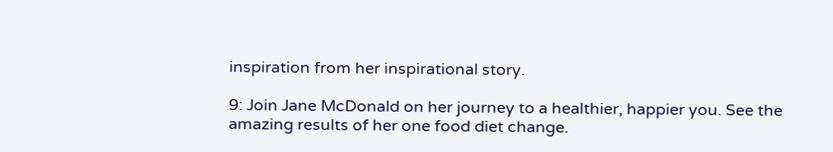inspiration from her inspirational story.

9: Join Jane McDonald on her journey to a healthier, happier you. See the amazing results of her one food diet change.